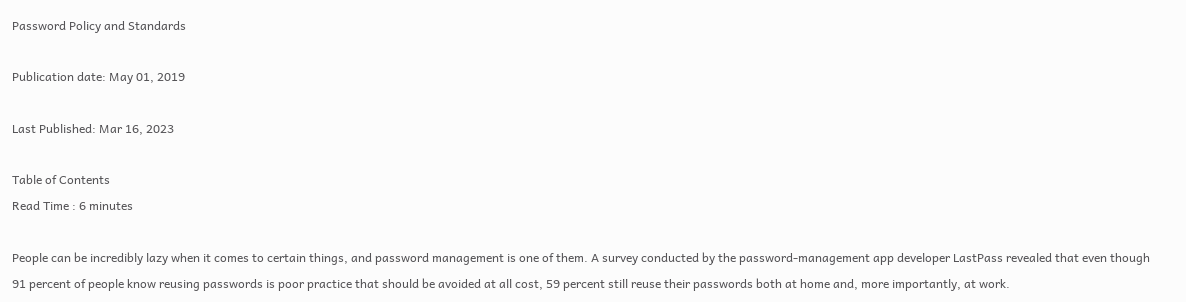Password Policy and Standards

Publication date: May 01, 2019

Last Published: Mar 16, 2023

Table of Contents
Read Time : 6 minutes

People can be incredibly lazy when it comes to certain things, and password management is one of them. A survey conducted by the password-management app developer LastPass revealed that even though 91 percent of people know reusing passwords is poor practice that should be avoided at all cost, 59 percent still reuse their passwords both at home and, more importantly, at work.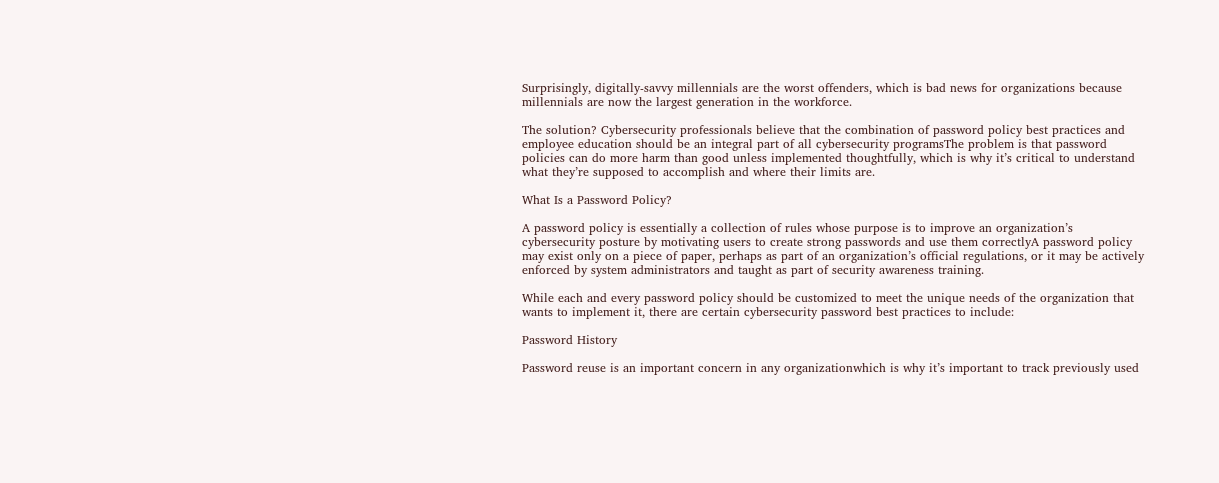Surprisingly, digitally-savvy millennials are the worst offenders, which is bad news for organizations because millennials are now the largest generation in the workforce.

The solution? Cybersecurity professionals believe that the combination of password policy best practices and employee education should be an integral part of all cybersecurity programsThe problem is that password policies can do more harm than good unless implemented thoughtfully, which is why it’s critical to understand what they’re supposed to accomplish and where their limits are.

What Is a Password Policy?

A password policy is essentially a collection of rules whose purpose is to improve an organization’s cybersecurity posture by motivating users to create strong passwords and use them correctlyA password policy may exist only on a piece of paper, perhaps as part of an organization’s official regulations, or it may be actively enforced by system administrators and taught as part of security awareness training.

While each and every password policy should be customized to meet the unique needs of the organization that wants to implement it, there are certain cybersecurity password best practices to include:

Password History

Password reuse is an important concern in any organizationwhich is why it’s important to track previously used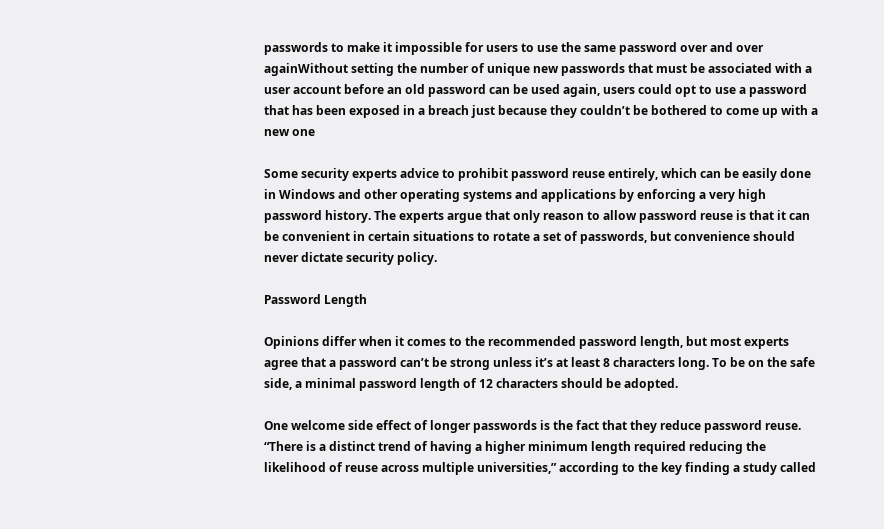passwords to make it impossible for users to use the same password over and over againWithout setting the number of unique new passwords that must be associated with a user account before an old password can be used again, users could opt to use a password that has been exposed in a breach just because they couldn’t be bothered to come up with a new one

Some security experts advice to prohibit password reuse entirely, which can be easily done in Windows and other operating systems and applications by enforcing a very high password history. The experts argue that only reason to allow password reuse is that it can be convenient in certain situations to rotate a set of passwords, but convenience should never dictate security policy.

Password Length

Opinions differ when it comes to the recommended password length, but most experts agree that a password can’t be strong unless it’s at least 8 characters long. To be on the safe side, a minimal password length of 12 characters should be adopted.

One welcome side effect of longer passwords is the fact that they reduce password reuse. “There is a distinct trend of having a higher minimum length required reducing the likelihood of reuse across multiple universities,” according to the key finding a study called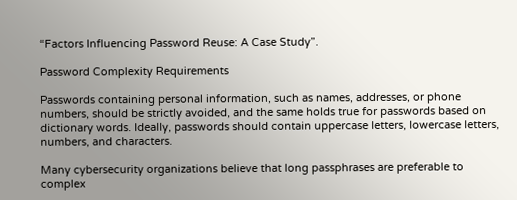“Factors Influencing Password Reuse: A Case Study”.

Password Complexity Requirements

Passwords containing personal information, such as names, addresses, or phone numbers, should be strictly avoided, and the same holds true for passwords based on dictionary words. Ideally, passwords should contain uppercase letters, lowercase letters, numbers, and characters.

Many cybersecurity organizations believe that long passphrases are preferable to complex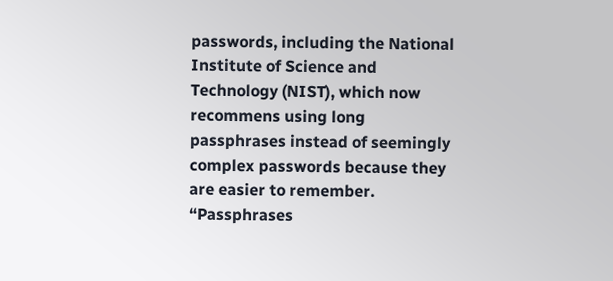passwords, including the National Institute of Science and Technology (NIST), which now recommens using long passphrases instead of seemingly complex passwords because they are easier to remember. “Passphrases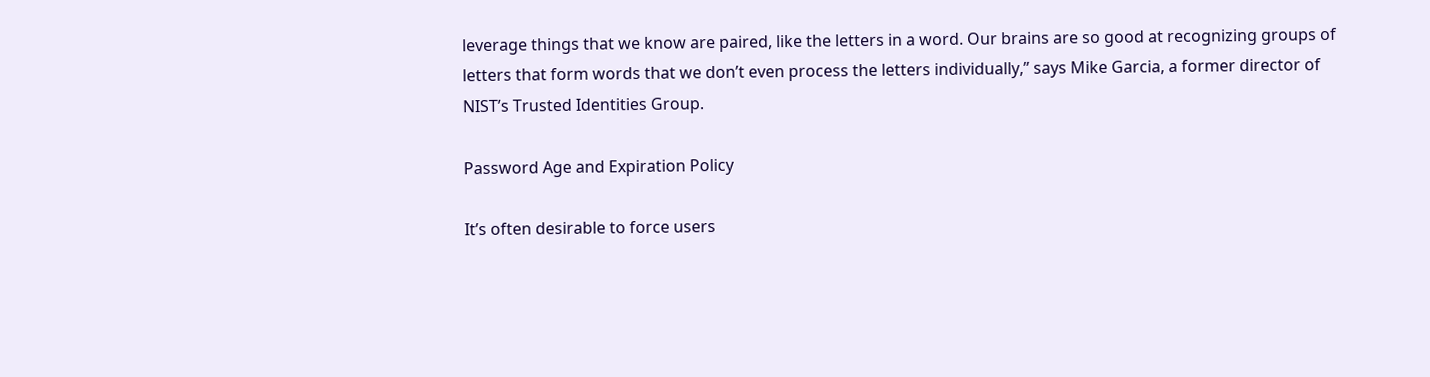leverage things that we know are paired, like the letters in a word. Our brains are so good at recognizing groups of letters that form words that we don’t even process the letters individually,” says Mike Garcia, a former director of NIST’s Trusted Identities Group.

Password Age and Expiration Policy

It’s often desirable to force users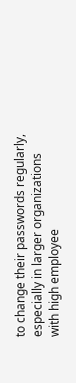to change their passwords regularly, especially in larger organizations with high employee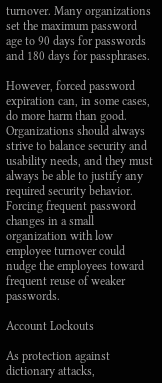turnover. Many organizations set the maximum password age to 90 days for passwords and 180 days for passphrases.

However, forced password expiration can, in some cases, do more harm than good. Organizations should always strive to balance security and usability needs, and they must always be able to justify any required security behavior. Forcing frequent password changes in a small organization with low employee turnover could nudge the employees toward frequent reuse of weaker passwords.

Account Lockouts

As protection against dictionary attacks,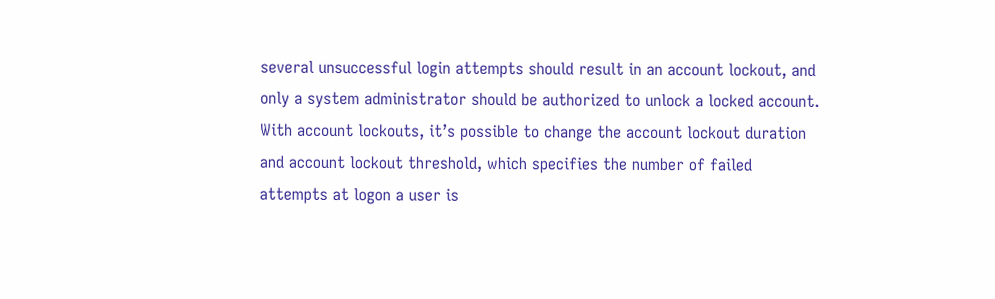several unsuccessful login attempts should result in an account lockout, and only a system administrator should be authorized to unlock a locked account. With account lockouts, it’s possible to change the account lockout duration and account lockout threshold, which specifies the number of failed attempts at logon a user is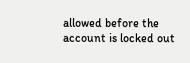allowed before the account is locked out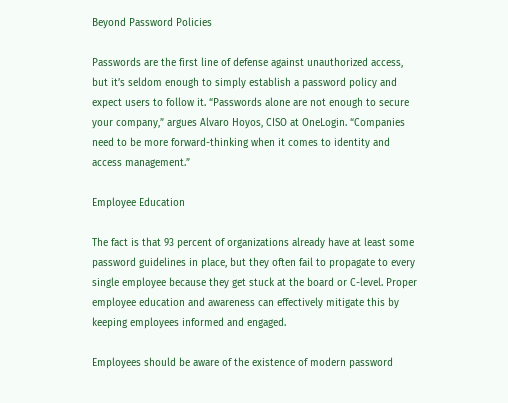Beyond Password Policies

Passwords are the first line of defense against unauthorized access, but it’s seldom enough to simply establish a password policy and expect users to follow it. “Passwords alone are not enough to secure your company,” argues Alvaro Hoyos, CISO at OneLogin. “Companies need to be more forward-thinking when it comes to identity and access management.”

Employee Education

The fact is that 93 percent of organizations already have at least some password guidelines in place, but they often fail to propagate to every single employee because they get stuck at the board or C-level. Proper employee education and awareness can effectively mitigate this by keeping employees informed and engaged.

Employees should be aware of the existence of modern password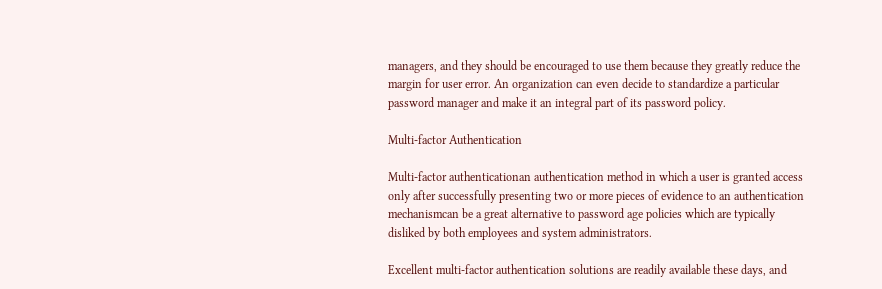managers, and they should be encouraged to use them because they greatly reduce the margin for user error. An organization can even decide to standardize a particular password manager and make it an integral part of its password policy.

Multi-factor Authentication

Multi-factor authenticationan authentication method in which a user is granted access only after successfully presenting two or more pieces of evidence to an authentication mechanismcan be a great alternative to password age policies which are typically disliked by both employees and system administrators.

Excellent multi-factor authentication solutions are readily available these days, and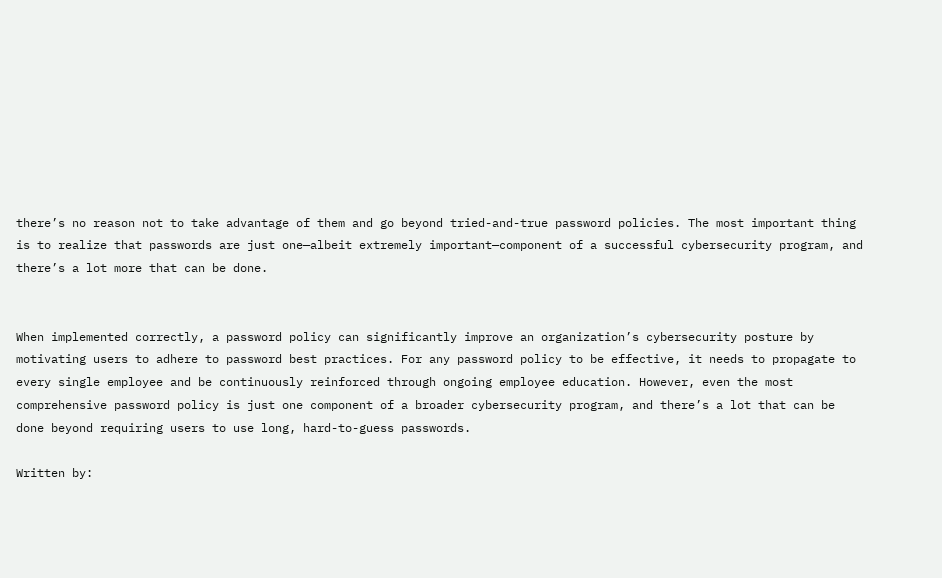there’s no reason not to take advantage of them and go beyond tried-and-true password policies. The most important thing is to realize that passwords are just one—albeit extremely important—component of a successful cybersecurity program, and there’s a lot more that can be done.


When implemented correctly, a password policy can significantly improve an organization’s cybersecurity posture by motivating users to adhere to password best practices. For any password policy to be effective, it needs to propagate to every single employee and be continuously reinforced through ongoing employee education. However, even the most comprehensive password policy is just one component of a broader cybersecurity program, and there’s a lot that can be done beyond requiring users to use long, hard-to-guess passwords.

Written by: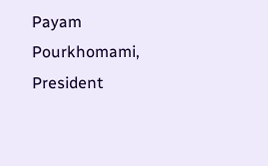Payam Pourkhomami, President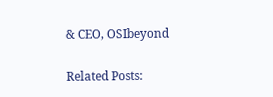& CEO, OSIbeyond

Related Posts: